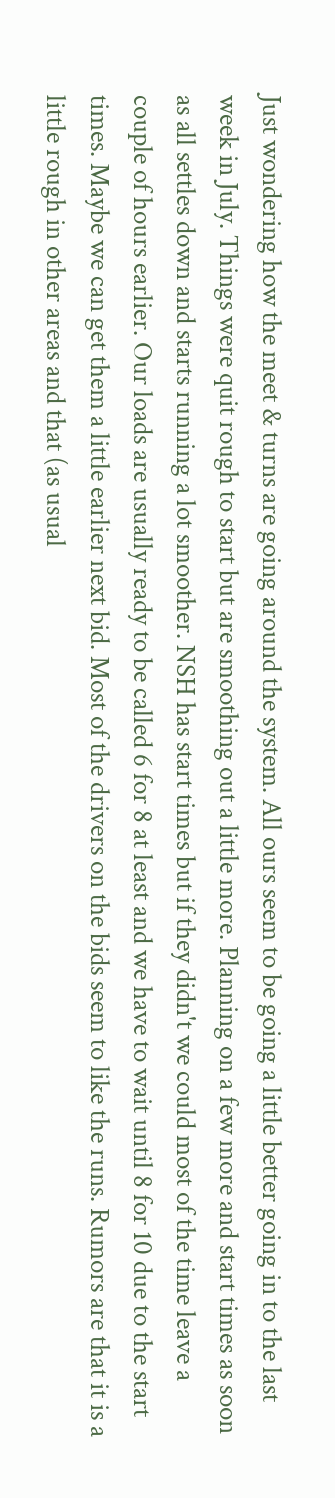Just wondering how the meet & turns are going around the system. All ours seem to be going a little better going in to the last week in July. Things were quit rough to start but are smoothing out a little more. Planning on a few more and start times as soon as all settles down and starts running a lot smoother. NSH has start times but if they didn't we could most of the time leave a couple of hours earlier. Our loads are usually ready to be called 6 for 8 at least and we have to wait until 8 for 10 due to the start times. Maybe we can get them a little earlier next bid. Most of the drivers on the bids seem to like the runs. Rumors are that it is a little rough in other areas and that (as usual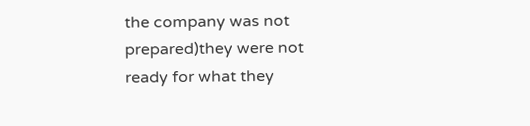the company was not prepared)they were not ready for what they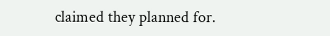claimed they planned for.